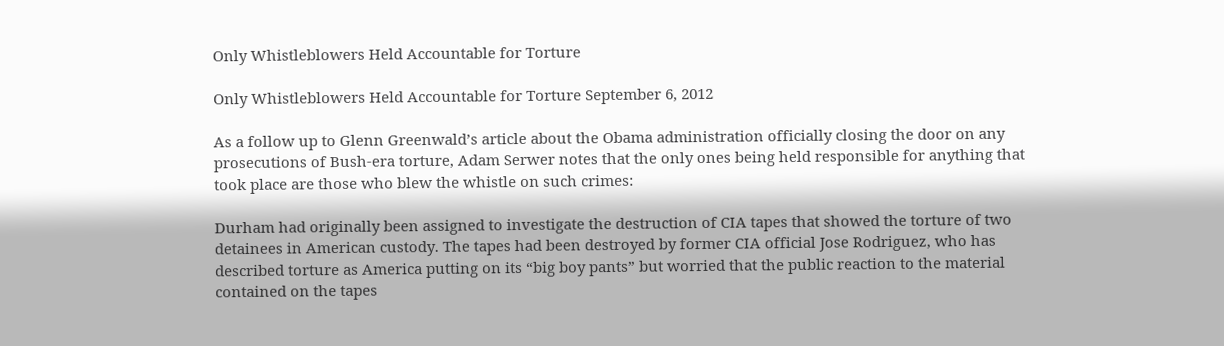Only Whistleblowers Held Accountable for Torture

Only Whistleblowers Held Accountable for Torture September 6, 2012

As a follow up to Glenn Greenwald’s article about the Obama administration officially closing the door on any prosecutions of Bush-era torture, Adam Serwer notes that the only ones being held responsible for anything that took place are those who blew the whistle on such crimes:

Durham had originally been assigned to investigate the destruction of CIA tapes that showed the torture of two detainees in American custody. The tapes had been destroyed by former CIA official Jose Rodriguez, who has described torture as America putting on its “big boy pants” but worried that the public reaction to the material contained on the tapes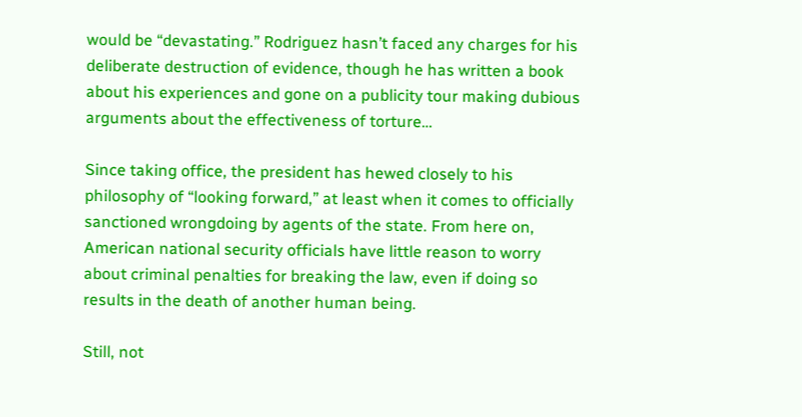would be “devastating.” Rodriguez hasn’t faced any charges for his deliberate destruction of evidence, though he has written a book about his experiences and gone on a publicity tour making dubious arguments about the effectiveness of torture…

Since taking office, the president has hewed closely to his philosophy of “looking forward,” at least when it comes to officially sanctioned wrongdoing by agents of the state. From here on, American national security officials have little reason to worry about criminal penalties for breaking the law, even if doing so results in the death of another human being.

Still, not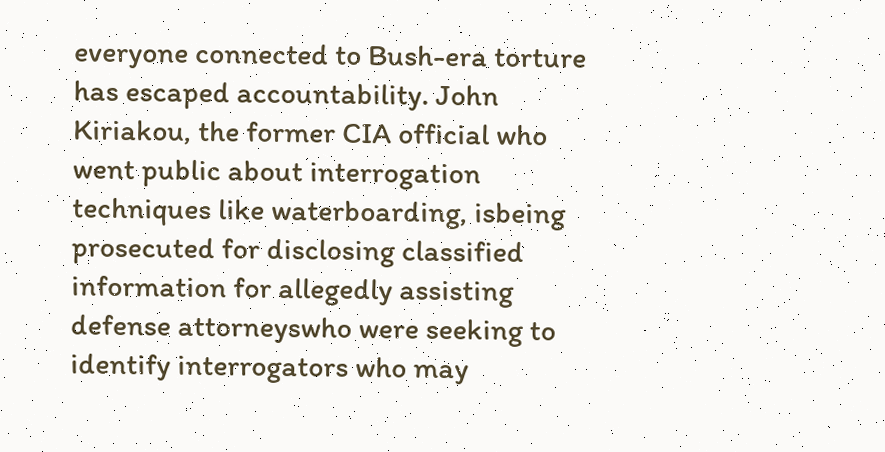everyone connected to Bush-era torture has escaped accountability. John Kiriakou, the former CIA official who went public about interrogation techniques like waterboarding, isbeing prosecuted for disclosing classified information for allegedly assisting defense attorneyswho were seeking to identify interrogators who may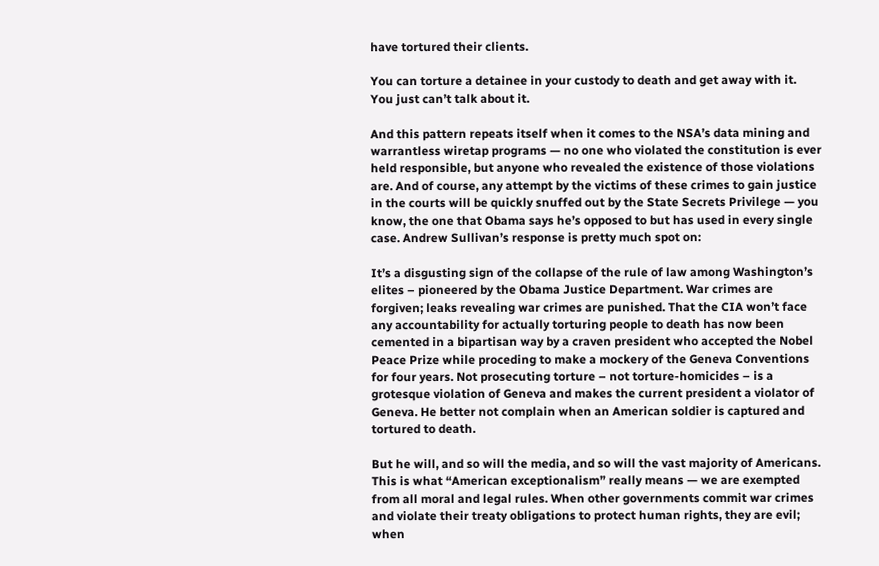have tortured their clients.

You can torture a detainee in your custody to death and get away with it. You just can’t talk about it.

And this pattern repeats itself when it comes to the NSA’s data mining and warrantless wiretap programs — no one who violated the constitution is ever held responsible, but anyone who revealed the existence of those violations are. And of course, any attempt by the victims of these crimes to gain justice in the courts will be quickly snuffed out by the State Secrets Privilege — you know, the one that Obama says he’s opposed to but has used in every single case. Andrew Sullivan’s response is pretty much spot on:

It’s a disgusting sign of the collapse of the rule of law among Washington’s elites – pioneered by the Obama Justice Department. War crimes are forgiven; leaks revealing war crimes are punished. That the CIA won’t face any accountability for actually torturing people to death has now been cemented in a bipartisan way by a craven president who accepted the Nobel Peace Prize while proceding to make a mockery of the Geneva Conventions for four years. Not prosecuting torture – not torture-homicides – is a grotesque violation of Geneva and makes the current president a violator of Geneva. He better not complain when an American soldier is captured and tortured to death.

But he will, and so will the media, and so will the vast majority of Americans. This is what “American exceptionalism” really means — we are exempted from all moral and legal rules. When other governments commit war crimes and violate their treaty obligations to protect human rights, they are evil; when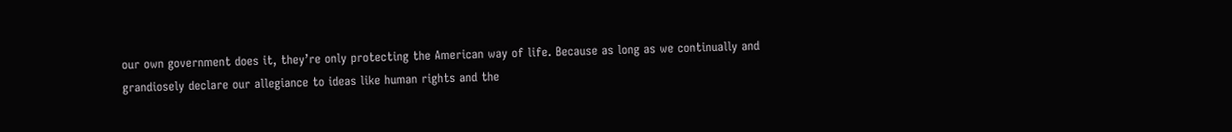our own government does it, they’re only protecting the American way of life. Because as long as we continually and grandiosely declare our allegiance to ideas like human rights and the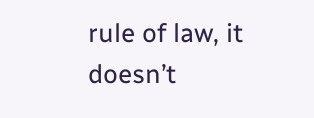rule of law, it doesn’t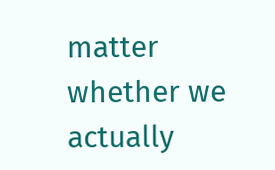matter whether we actually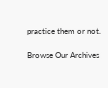practice them or not.

Browse Our Archives